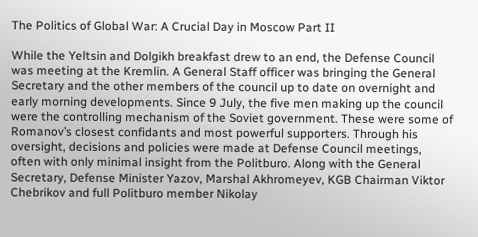The Politics of Global War: A Crucial Day in Moscow Part II

While the Yeltsin and Dolgikh breakfast drew to an end, the Defense Council was meeting at the Kremlin. A General Staff officer was bringing the General Secretary and the other members of the council up to date on overnight and early morning developments. Since 9 July, the five men making up the council were the controlling mechanism of the Soviet government. These were some of Romanov’s closest confidants and most powerful supporters. Through his oversight, decisions and policies were made at Defense Council meetings, often with only minimal insight from the Politburo. Along with the General Secretary, Defense Minister Yazov, Marshal Akhromeyev, KGB Chairman Viktor Chebrikov and full Politburo member Nikolay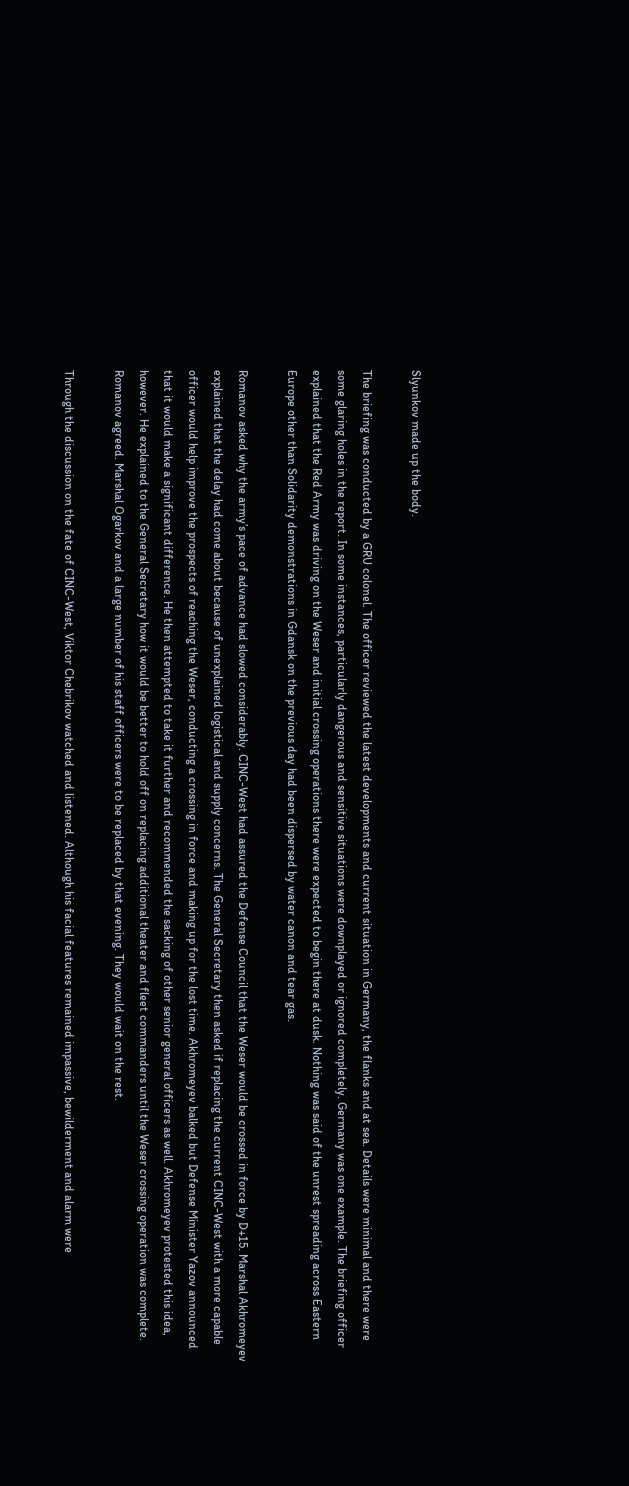Slyunkov made up the body.

The briefing was conducted by a GRU colonel. The officer reviewed the latest developments and current situation in Germany, the flanks and at sea. Details were minimal and there were some glaring holes in the report. In some instances, particularly dangerous and sensitive situations were downplayed or ignored completely. Germany was one example. The briefing officer explained that the Red Army was driving on the Weser and initial crossing operations there were expected to begin there at dusk. Nothing was said of the unrest spreading across Eastern Europe other than Solidarity demonstrations in Gdansk on the previous day had been dispersed by water canon and tear gas.

Romanov asked why the army’s pace of advance had slowed considerably. CINC-West had assured the Defense Council that the Weser would be crossed in force by D+15. Marshal Akhromeyev explained that the delay had come about because of unexplained logistical and supply concerns. The General Secretary then asked if replacing the current CINC-West with a more capable officer would help improve the prospects of reaching the Weser, conducting a crossing in force and making up for the lost time. Akhromeyev balked but Defense Minister Yazov announced that it would make a significant difference. He then attempted to take it further and recommended the sacking of other senior general officers as well. Akhromeyev protested this idea, however. He explained to the General Secretary how it would be better to hold off on replacing additional theater and fleet commanders until the Weser crossing operation was complete. Romanov agreed. Marshal Ogarkov and a large number of his staff officers were to be replaced by that evening. They would wait on the rest.

Through the discussion on the fate of CINC-West, Viktor Chebrikov watched and listened. Although his facial features remained impassive, bewilderment and alarm were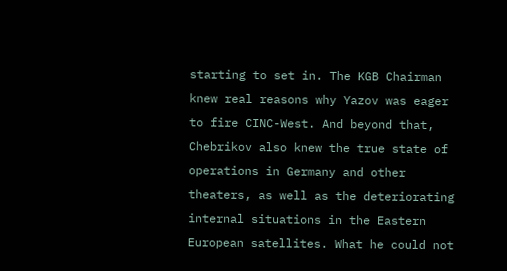starting to set in. The KGB Chairman knew real reasons why Yazov was eager to fire CINC-West. And beyond that, Chebrikov also knew the true state of operations in Germany and other theaters, as well as the deteriorating internal situations in the Eastern European satellites. What he could not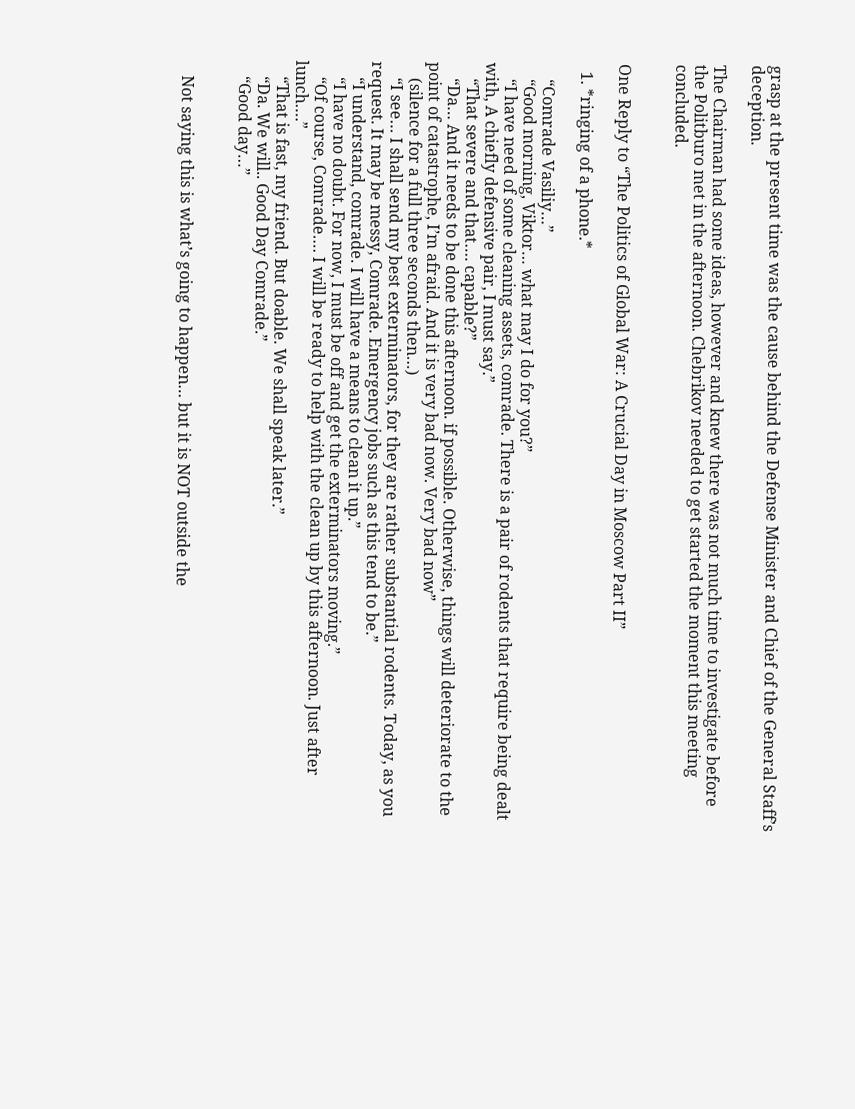grasp at the present time was the cause behind the Defense Minister and Chief of the General Staff’s deception.

The Chairman had some ideas, however and knew there was not much time to investigate before the Politburo met in the afternoon. Chebrikov needed to get started the moment this meeting concluded.


One Reply to “The Politics of Global War: A Crucial Day in Moscow Part II”

  1. *ringing of a phone.*

    “Comrade Vasiliy…”
    “Good morning, Viktor… what may I do for you?”
    “I have need of some cleaning assets, comrade. There is a pair of rodents that require being dealt with, A chiefly defensive pair, I must say.”
    “That severe and that…. capable?”
    “Da… And it needs to be done this afternoon. if possible. Otherwise, things will deteriorate to the point of catastrophe, I’m afraid. And it is very bad now. Very bad now”
    (silence for a full three seconds then…)
    “I see… I shall send my best exterminators, for they are rather substantial rodents. Today, as you request. It may be messy, Comrade. Emergency jobs such as this tend to be.”
    “I understand, comrade. I will have a means to clean it up.”
    “I have no doubt. For now, I must be off and get the exterminators moving.”
    “Of course, Comrade…. I will be ready to help with the clean up by this afternoon. Just after lunch….”
    “That is fast, my friend. But doable. We shall speak later.”
    “Da. We will.. Good Day Comrade.”
    “Good day…”


    Not saying this is what’s going to happen… but it is NOT outside the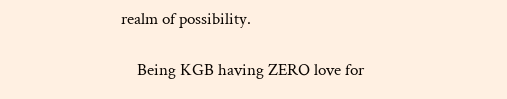realm of possibility.

    Being KGB having ZERO love for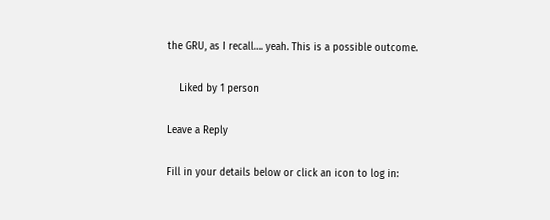the GRU, as I recall…. yeah. This is a possible outcome.

    Liked by 1 person

Leave a Reply

Fill in your details below or click an icon to log in: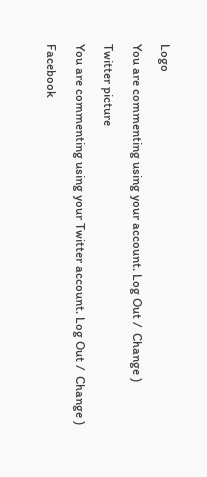Logo

You are commenting using your account. Log Out /  Change )

Twitter picture

You are commenting using your Twitter account. Log Out /  Change )

Facebook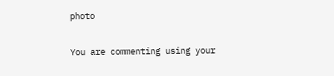photo

You are commenting using your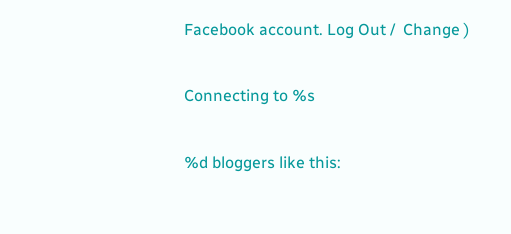Facebook account. Log Out /  Change )

Connecting to %s

%d bloggers like this: